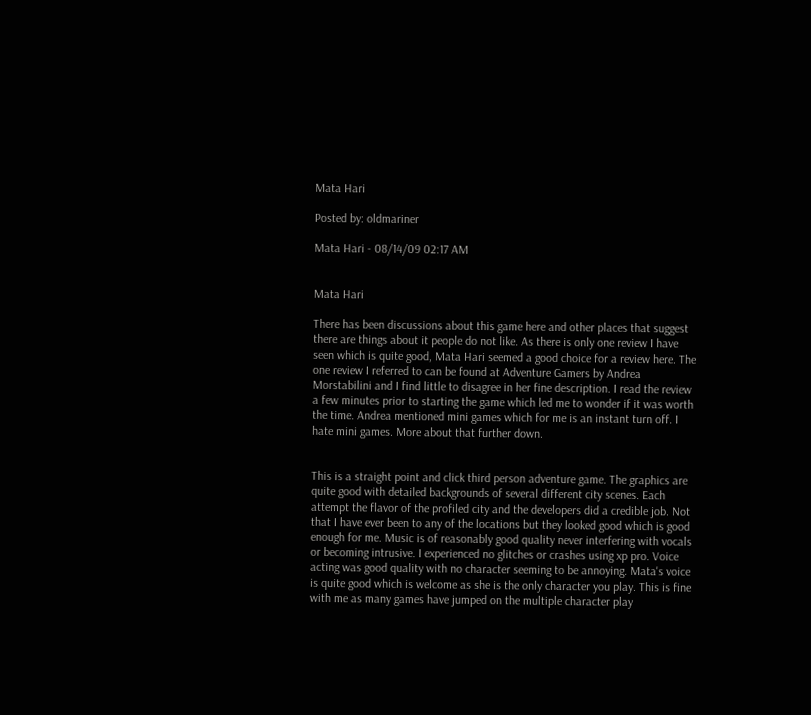Mata Hari

Posted by: oldmariner

Mata Hari - 08/14/09 02:17 AM


Mata Hari

There has been discussions about this game here and other places that suggest there are things about it people do not like. As there is only one review I have seen which is quite good, Mata Hari seemed a good choice for a review here. The one review I referred to can be found at Adventure Gamers by Andrea Morstabilini and I find little to disagree in her fine description. I read the review a few minutes prior to starting the game which led me to wonder if it was worth the time. Andrea mentioned mini games which for me is an instant turn off. I hate mini games. More about that further down.


This is a straight point and click third person adventure game. The graphics are quite good with detailed backgrounds of several different city scenes. Each attempt the flavor of the profiled city and the developers did a credible job. Not that I have ever been to any of the locations but they looked good which is good enough for me. Music is of reasonably good quality never interfering with vocals or becoming intrusive. I experienced no glitches or crashes using xp pro. Voice acting was good quality with no character seeming to be annoying. Mata's voice is quite good which is welcome as she is the only character you play. This is fine with me as many games have jumped on the multiple character play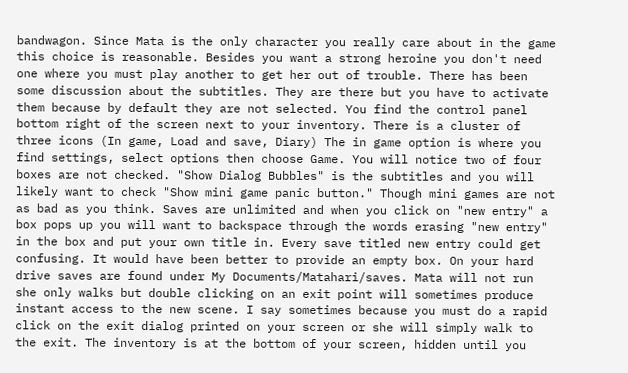bandwagon. Since Mata is the only character you really care about in the game this choice is reasonable. Besides you want a strong heroine you don't need one where you must play another to get her out of trouble. There has been some discussion about the subtitles. They are there but you have to activate them because by default they are not selected. You find the control panel bottom right of the screen next to your inventory. There is a cluster of three icons (In game, Load and save, Diary) The in game option is where you find settings, select options then choose Game. You will notice two of four boxes are not checked. "Show Dialog Bubbles" is the subtitles and you will likely want to check "Show mini game panic button." Though mini games are not as bad as you think. Saves are unlimited and when you click on "new entry" a box pops up you will want to backspace through the words erasing "new entry" in the box and put your own title in. Every save titled new entry could get confusing. It would have been better to provide an empty box. On your hard drive saves are found under My Documents/Matahari/saves. Mata will not run she only walks but double clicking on an exit point will sometimes produce instant access to the new scene. I say sometimes because you must do a rapid click on the exit dialog printed on your screen or she will simply walk to the exit. The inventory is at the bottom of your screen, hidden until you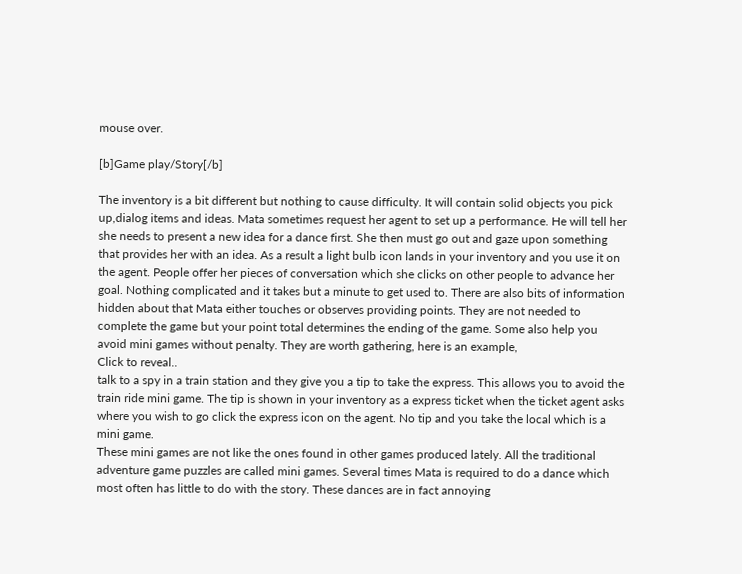mouse over.

[b]Game play/Story[/b]

The inventory is a bit different but nothing to cause difficulty. It will contain solid objects you pick up,dialog items and ideas. Mata sometimes request her agent to set up a performance. He will tell her she needs to present a new idea for a dance first. She then must go out and gaze upon something that provides her with an idea. As a result a light bulb icon lands in your inventory and you use it on the agent. People offer her pieces of conversation which she clicks on other people to advance her goal. Nothing complicated and it takes but a minute to get used to. There are also bits of information hidden about that Mata either touches or observes providing points. They are not needed to complete the game but your point total determines the ending of the game. Some also help you avoid mini games without penalty. They are worth gathering, here is an example,
Click to reveal..
talk to a spy in a train station and they give you a tip to take the express. This allows you to avoid the train ride mini game. The tip is shown in your inventory as a express ticket when the ticket agent asks where you wish to go click the express icon on the agent. No tip and you take the local which is a mini game.
These mini games are not like the ones found in other games produced lately. All the traditional adventure game puzzles are called mini games. Several times Mata is required to do a dance which most often has little to do with the story. These dances are in fact annoying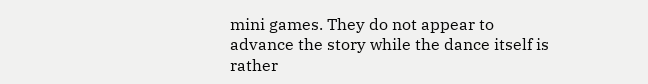mini games. They do not appear to advance the story while the dance itself is rather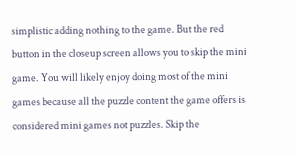simplistic adding nothing to the game. But the red button in the closeup screen allows you to skip the mini game. You will likely enjoy doing most of the mini games because all the puzzle content the game offers is considered mini games not puzzles. Skip the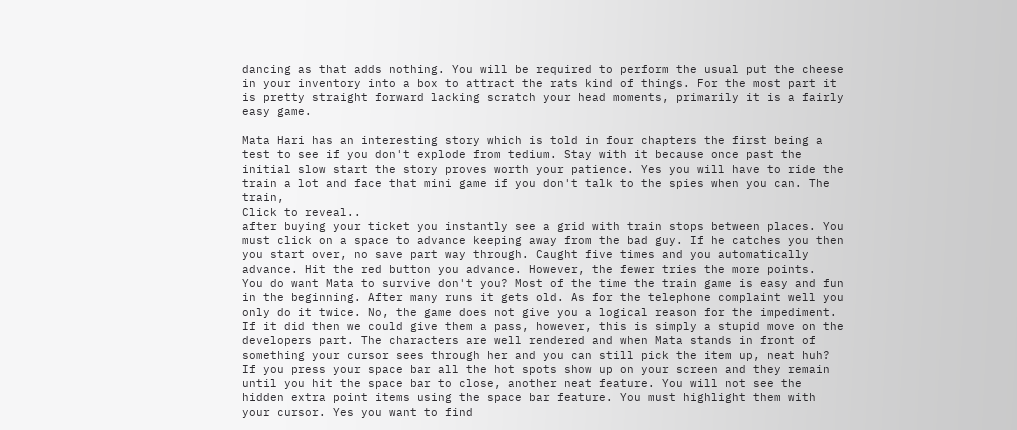dancing as that adds nothing. You will be required to perform the usual put the cheese in your inventory into a box to attract the rats kind of things. For the most part it is pretty straight forward lacking scratch your head moments, primarily it is a fairly easy game.

Mata Hari has an interesting story which is told in four chapters the first being a test to see if you don't explode from tedium. Stay with it because once past the initial slow start the story proves worth your patience. Yes you will have to ride the train a lot and face that mini game if you don't talk to the spies when you can. The train,
Click to reveal..
after buying your ticket you instantly see a grid with train stops between places. You must click on a space to advance keeping away from the bad guy. If he catches you then you start over, no save part way through. Caught five times and you automatically advance. Hit the red button you advance. However, the fewer tries the more points.
You do want Mata to survive don't you? Most of the time the train game is easy and fun in the beginning. After many runs it gets old. As for the telephone complaint well you only do it twice. No, the game does not give you a logical reason for the impediment. If it did then we could give them a pass, however, this is simply a stupid move on the developers part. The characters are well rendered and when Mata stands in front of something your cursor sees through her and you can still pick the item up, neat huh? If you press your space bar all the hot spots show up on your screen and they remain until you hit the space bar to close, another neat feature. You will not see the hidden extra point items using the space bar feature. You must highlight them with your cursor. Yes you want to find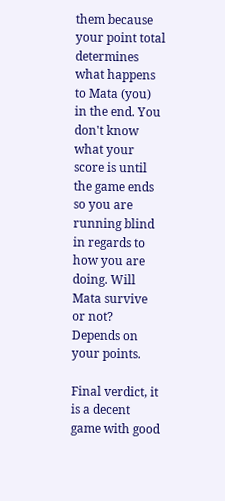them because your point total determines what happens to Mata (you) in the end. You don't know what your score is until the game ends so you are running blind in regards to how you are doing. Will Mata survive or not? Depends on your points.

Final verdict, it is a decent game with good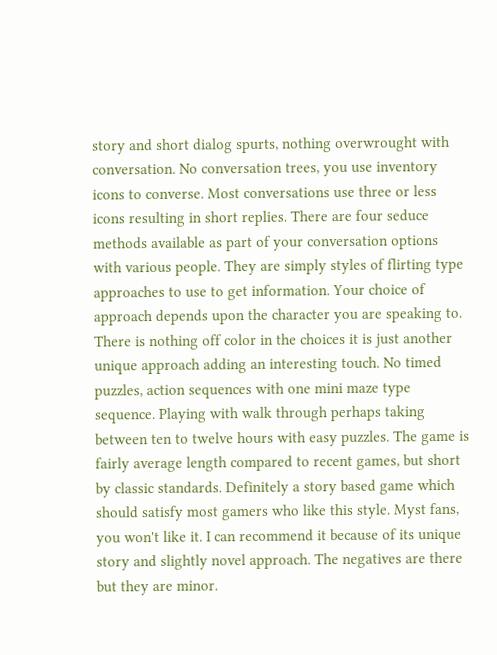story and short dialog spurts, nothing overwrought with conversation. No conversation trees, you use inventory icons to converse. Most conversations use three or less icons resulting in short replies. There are four seduce methods available as part of your conversation options with various people. They are simply styles of flirting type approaches to use to get information. Your choice of approach depends upon the character you are speaking to. There is nothing off color in the choices it is just another unique approach adding an interesting touch. No timed puzzles, action sequences with one mini maze type sequence. Playing with walk through perhaps taking between ten to twelve hours with easy puzzles. The game is fairly average length compared to recent games, but short by classic standards. Definitely a story based game which should satisfy most gamers who like this style. Myst fans, you won't like it. I can recommend it because of its unique story and slightly novel approach. The negatives are there but they are minor.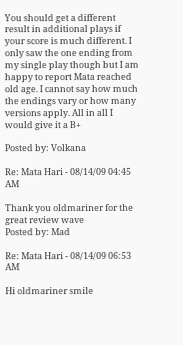You should get a different result in additional plays if your score is much different. I only saw the one ending from my single play though but I am happy to report Mata reached old age. I cannot say how much the endings vary or how many versions apply. All in all I would give it a B+

Posted by: Volkana

Re: Mata Hari - 08/14/09 04:45 AM

Thank you oldmariner for the great review wave
Posted by: Mad

Re: Mata Hari - 08/14/09 06:53 AM

Hi oldmariner smile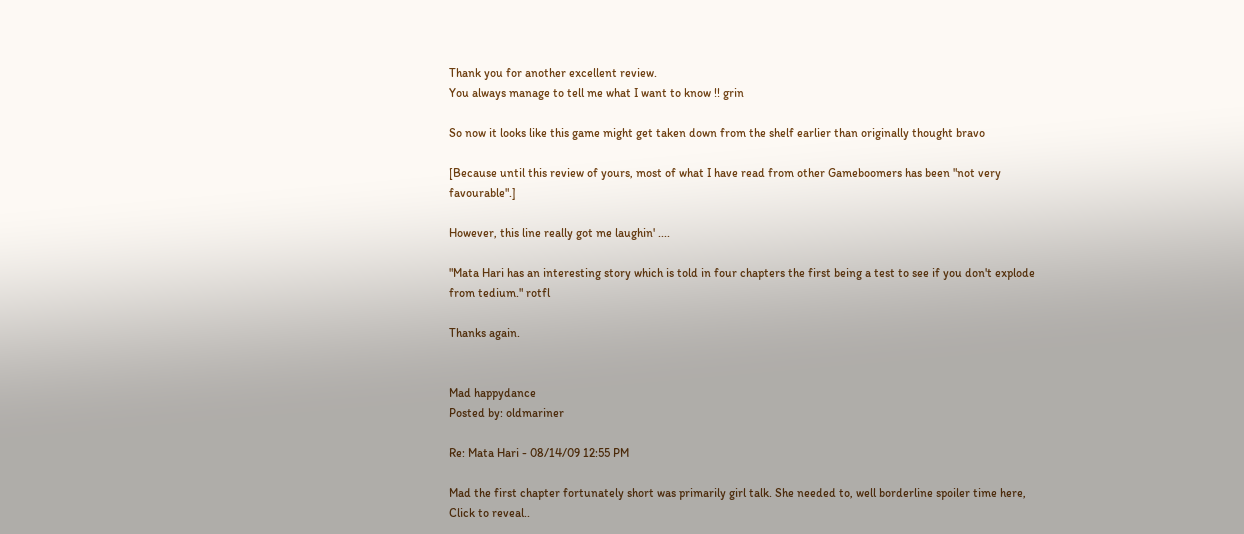Thank you for another excellent review.
You always manage to tell me what I want to know !! grin

So now it looks like this game might get taken down from the shelf earlier than originally thought bravo

[Because until this review of yours, most of what I have read from other Gameboomers has been "not very favourable".]

However, this line really got me laughin' ....

"Mata Hari has an interesting story which is told in four chapters the first being a test to see if you don't explode from tedium." rotfl

Thanks again.


Mad happydance
Posted by: oldmariner

Re: Mata Hari - 08/14/09 12:55 PM

Mad the first chapter fortunately short was primarily girl talk. She needed to, well borderline spoiler time here,
Click to reveal..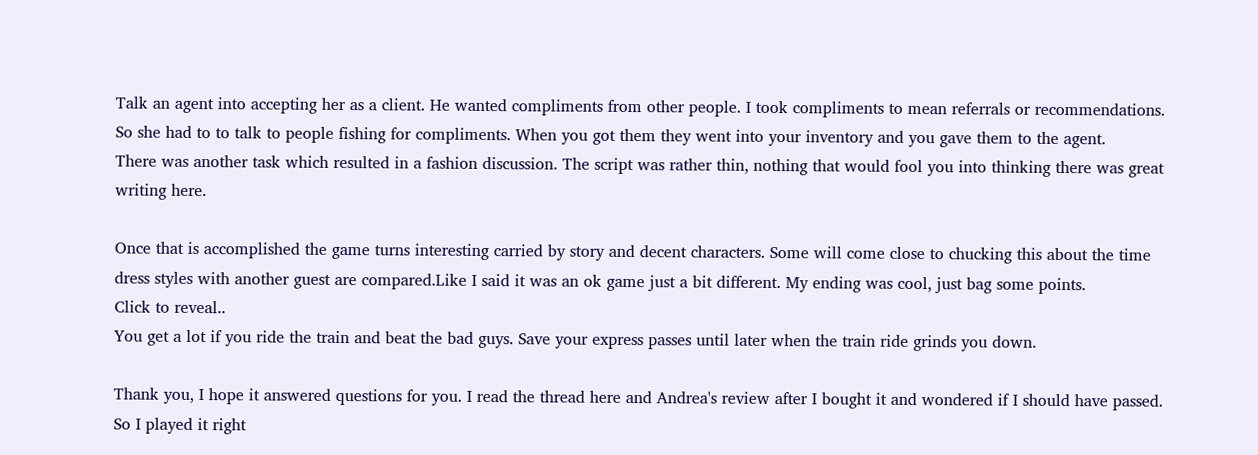Talk an agent into accepting her as a client. He wanted compliments from other people. I took compliments to mean referrals or recommendations. So she had to to talk to people fishing for compliments. When you got them they went into your inventory and you gave them to the agent.
There was another task which resulted in a fashion discussion. The script was rather thin, nothing that would fool you into thinking there was great writing here.

Once that is accomplished the game turns interesting carried by story and decent characters. Some will come close to chucking this about the time dress styles with another guest are compared.Like I said it was an ok game just a bit different. My ending was cool, just bag some points.
Click to reveal..
You get a lot if you ride the train and beat the bad guys. Save your express passes until later when the train ride grinds you down.

Thank you, I hope it answered questions for you. I read the thread here and Andrea's review after I bought it and wondered if I should have passed. So I played it right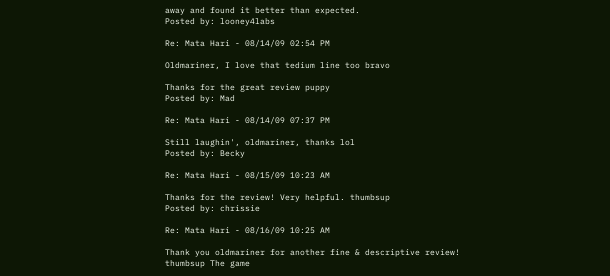away and found it better than expected.
Posted by: looney4labs

Re: Mata Hari - 08/14/09 02:54 PM

Oldmariner, I love that tedium line too bravo

Thanks for the great review puppy
Posted by: Mad

Re: Mata Hari - 08/14/09 07:37 PM

Still laughin', oldmariner, thanks lol
Posted by: Becky

Re: Mata Hari - 08/15/09 10:23 AM

Thanks for the review! Very helpful. thumbsup
Posted by: chrissie

Re: Mata Hari - 08/16/09 10:25 AM

Thank you oldmariner for another fine & descriptive review! thumbsup The game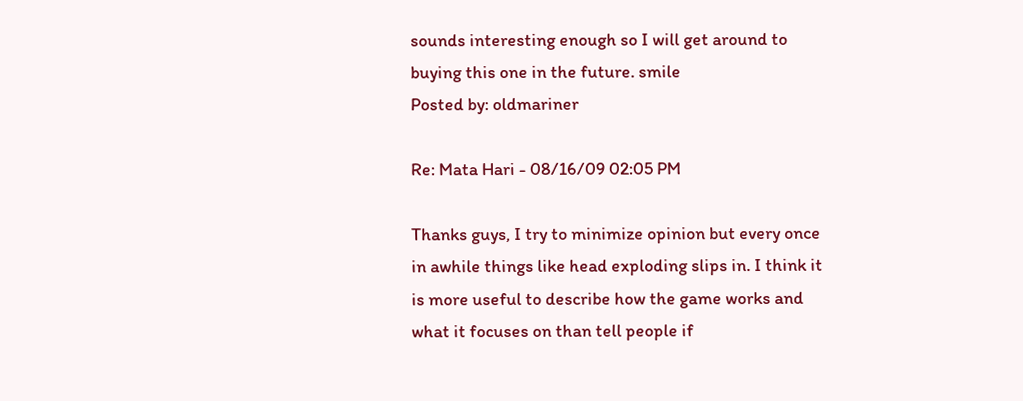sounds interesting enough so I will get around to buying this one in the future. smile
Posted by: oldmariner

Re: Mata Hari - 08/16/09 02:05 PM

Thanks guys, I try to minimize opinion but every once in awhile things like head exploding slips in. I think it is more useful to describe how the game works and what it focuses on than tell people if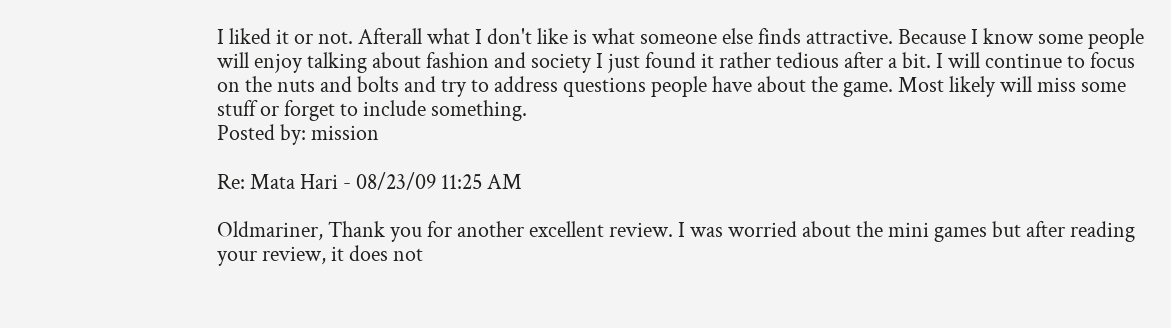I liked it or not. Afterall what I don't like is what someone else finds attractive. Because I know some people will enjoy talking about fashion and society I just found it rather tedious after a bit. I will continue to focus on the nuts and bolts and try to address questions people have about the game. Most likely will miss some stuff or forget to include something.
Posted by: mission

Re: Mata Hari - 08/23/09 11:25 AM

Oldmariner, Thank you for another excellent review. I was worried about the mini games but after reading your review, it does not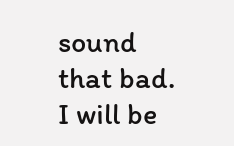sound that bad. I will be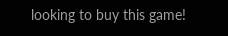looking to buy this game!